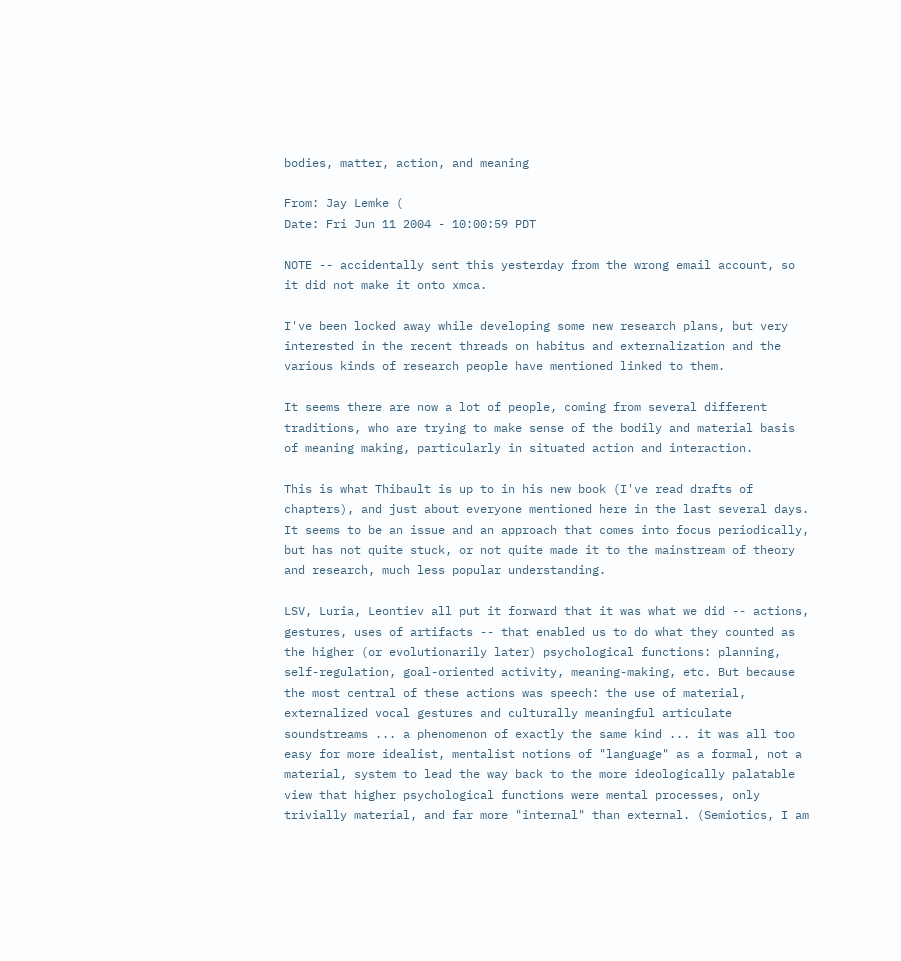bodies, matter, action, and meaning

From: Jay Lemke (
Date: Fri Jun 11 2004 - 10:00:59 PDT

NOTE -- accidentally sent this yesterday from the wrong email account, so
it did not make it onto xmca.

I've been locked away while developing some new research plans, but very
interested in the recent threads on habitus and externalization and the
various kinds of research people have mentioned linked to them.

It seems there are now a lot of people, coming from several different
traditions, who are trying to make sense of the bodily and material basis
of meaning making, particularly in situated action and interaction.

This is what Thibault is up to in his new book (I've read drafts of
chapters), and just about everyone mentioned here in the last several days.
It seems to be an issue and an approach that comes into focus periodically,
but has not quite stuck, or not quite made it to the mainstream of theory
and research, much less popular understanding.

LSV, Luria, Leontiev all put it forward that it was what we did -- actions,
gestures, uses of artifacts -- that enabled us to do what they counted as
the higher (or evolutionarily later) psychological functions: planning,
self-regulation, goal-oriented activity, meaning-making, etc. But because
the most central of these actions was speech: the use of material,
externalized vocal gestures and culturally meaningful articulate
soundstreams ... a phenomenon of exactly the same kind ... it was all too
easy for more idealist, mentalist notions of "language" as a formal, not a
material, system to lead the way back to the more ideologically palatable
view that higher psychological functions were mental processes, only
trivially material, and far more "internal" than external. (Semiotics, I am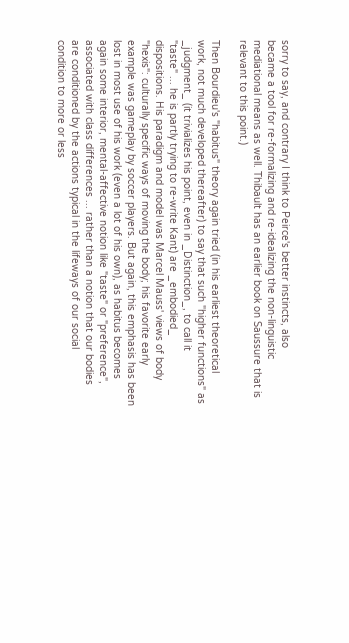sorry to say, and contrary I think to Peirce's better instincts, also
became a tool for re-formalizing and re-idealizing the non-linguistic
mediational means as well. Thibault has an earlier book on Saussure that is
relevant to this point.)

Then Bourdieu's "habitus" theory again tried (in his earliest theoretical
work, not much developed thereafter) to say that such "higher functions" as
_judgment_ (it trivializes his point, even in _Distinction_, to call it
"taste" ... he is partly trying to re-write Kant) are _embodied_
dispositions. His paradigm and model was Marcel Mauss' views of body
"hexis": culturally specific ways of moving the body; his favorite early
example was gameplay by soccer players. But again, this emphasis has been
lost in most use of his work (even a lot of his own), as habitus becomes
again some interior, mental-affective notion like "taste" or "preference",
associated with class differences ... rather than a notion that our bodies
are conditioned by the actions typical in the lifeways of our social
condition to more or less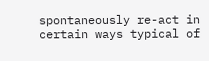spontaneously re-act in certain ways typical of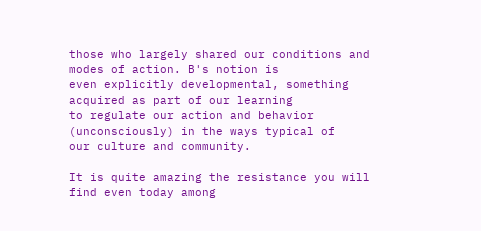those who largely shared our conditions and modes of action. B's notion is
even explicitly developmental, something acquired as part of our learning
to regulate our action and behavior (unconsciously) in the ways typical of
our culture and community.

It is quite amazing the resistance you will find even today among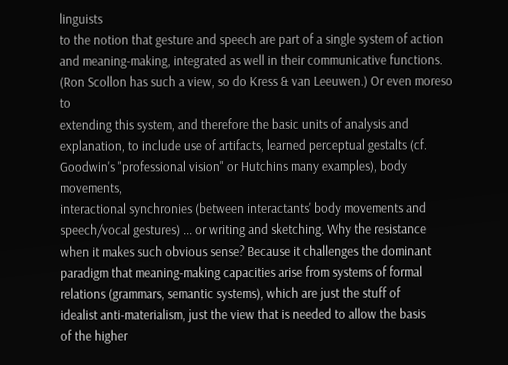linguists
to the notion that gesture and speech are part of a single system of action
and meaning-making, integrated as well in their communicative functions.
(Ron Scollon has such a view, so do Kress & van Leeuwen.) Or even moreso to
extending this system, and therefore the basic units of analysis and
explanation, to include use of artifacts, learned perceptual gestalts (cf.
Goodwin's "professional vision" or Hutchins many examples), body movements,
interactional synchronies (between interactants' body movements and
speech/vocal gestures) ... or writing and sketching. Why the resistance
when it makes such obvious sense? Because it challenges the dominant
paradigm that meaning-making capacities arise from systems of formal
relations (grammars, semantic systems), which are just the stuff of
idealist anti-materialism, just the view that is needed to allow the basis
of the higher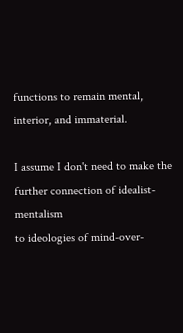functions to remain mental, interior, and immaterial.

I assume I don't need to make the further connection of idealist-mentalism
to ideologies of mind-over-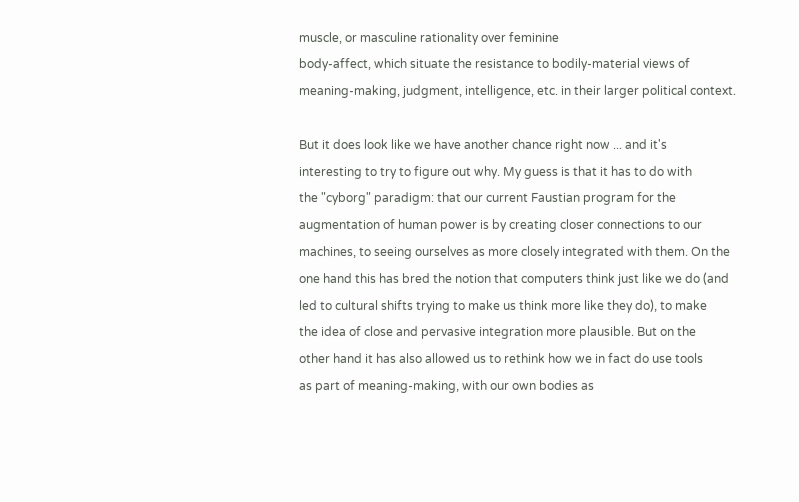muscle, or masculine rationality over feminine
body-affect, which situate the resistance to bodily-material views of
meaning-making, judgment, intelligence, etc. in their larger political context.

But it does look like we have another chance right now ... and it's
interesting to try to figure out why. My guess is that it has to do with
the "cyborg" paradigm: that our current Faustian program for the
augmentation of human power is by creating closer connections to our
machines, to seeing ourselves as more closely integrated with them. On the
one hand this has bred the notion that computers think just like we do (and
led to cultural shifts trying to make us think more like they do), to make
the idea of close and pervasive integration more plausible. But on the
other hand it has also allowed us to rethink how we in fact do use tools
as part of meaning-making, with our own bodies as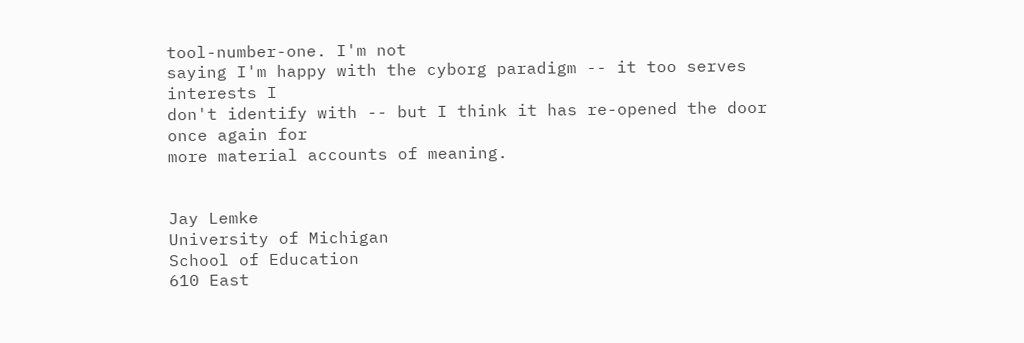tool-number-one. I'm not
saying I'm happy with the cyborg paradigm -- it too serves interests I
don't identify with -- but I think it has re-opened the door once again for
more material accounts of meaning.


Jay Lemke
University of Michigan
School of Education
610 East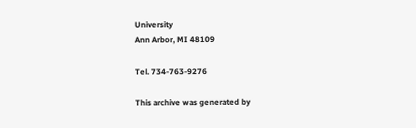University
Ann Arbor, MI 48109

Tel. 734-763-9276

This archive was generated by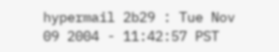hypermail 2b29 : Tue Nov 09 2004 - 11:42:57 PST